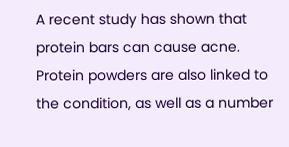A recent study has shown that protein bars can cause acne. Protein powders are also linked to the condition, as well as a number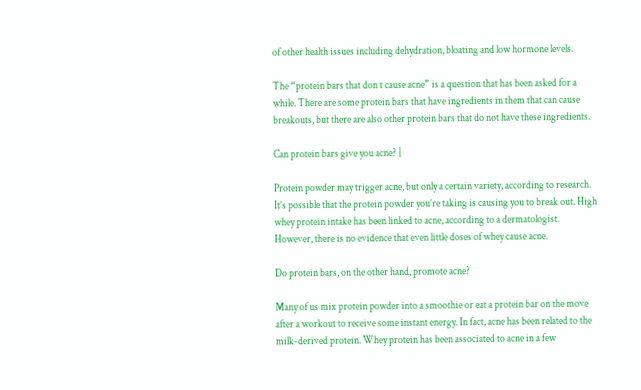of other health issues including dehydration, bloating and low hormone levels.

The “protein bars that don t cause acne” is a question that has been asked for a while. There are some protein bars that have ingredients in them that can cause breakouts, but there are also other protein bars that do not have these ingredients.

Can protein bars give you acne? |

Protein powder may trigger acne, but only a certain variety, according to research. It’s possible that the protein powder you’re taking is causing you to break out. High whey protein intake has been linked to acne, according to a dermatologist. However, there is no evidence that even little doses of whey cause acne.

Do protein bars, on the other hand, promote acne?

Many of us mix protein powder into a smoothie or eat a protein bar on the move after a workout to receive some instant energy. In fact, acne has been related to the milk-derived protein. Whey protein has been associated to acne in a few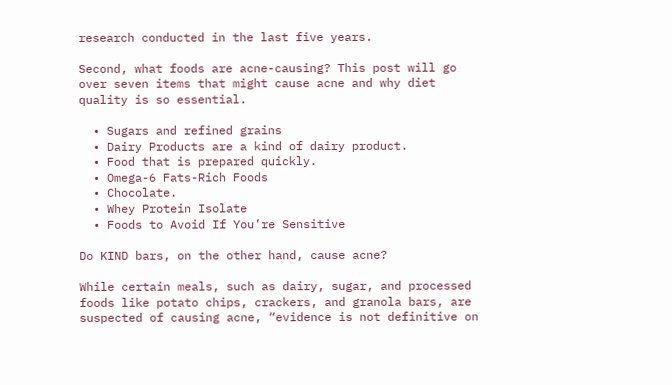research conducted in the last five years.

Second, what foods are acne-causing? This post will go over seven items that might cause acne and why diet quality is so essential.

  • Sugars and refined grains
  • Dairy Products are a kind of dairy product.
  • Food that is prepared quickly.
  • Omega-6 Fats-Rich Foods
  • Chocolate.
  • Whey Protein Isolate
  • Foods to Avoid If You’re Sensitive

Do KIND bars, on the other hand, cause acne?

While certain meals, such as dairy, sugar, and processed foods like potato chips, crackers, and granola bars, are suspected of causing acne, “evidence is not definitive on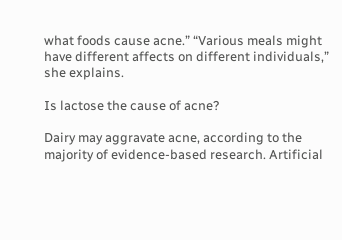what foods cause acne.” “Various meals might have different affects on different individuals,” she explains.

Is lactose the cause of acne?

Dairy may aggravate acne, according to the majority of evidence-based research. Artificial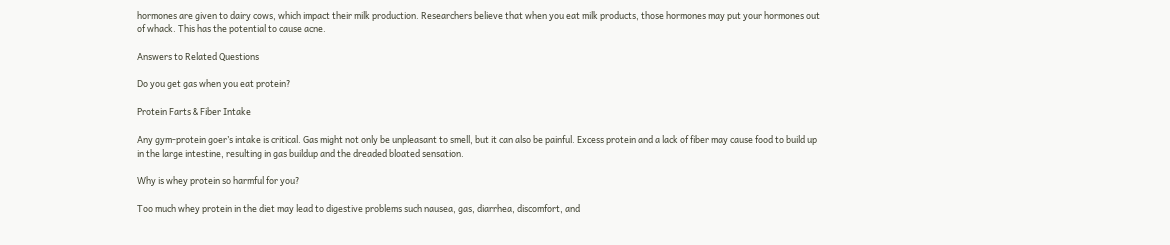hormones are given to dairy cows, which impact their milk production. Researchers believe that when you eat milk products, those hormones may put your hormones out of whack. This has the potential to cause acne.

Answers to Related Questions

Do you get gas when you eat protein?

Protein Farts & Fiber Intake

Any gym-protein goer’s intake is critical. Gas might not only be unpleasant to smell, but it can also be painful. Excess protein and a lack of fiber may cause food to build up in the large intestine, resulting in gas buildup and the dreaded bloated sensation.

Why is whey protein so harmful for you?

Too much whey protein in the diet may lead to digestive problems such nausea, gas, diarrhea, discomfort, and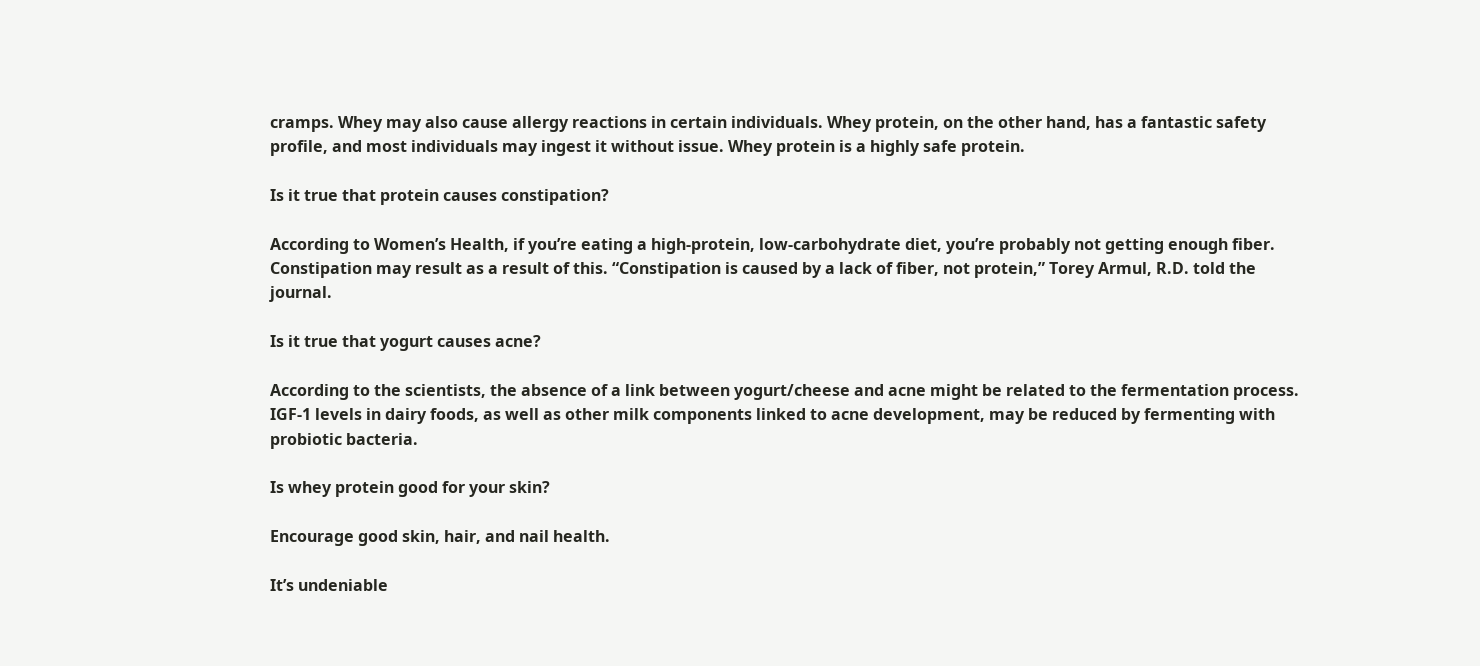cramps. Whey may also cause allergy reactions in certain individuals. Whey protein, on the other hand, has a fantastic safety profile, and most individuals may ingest it without issue. Whey protein is a highly safe protein.

Is it true that protein causes constipation?

According to Women’s Health, if you’re eating a high-protein, low-carbohydrate diet, you’re probably not getting enough fiber. Constipation may result as a result of this. “Constipation is caused by a lack of fiber, not protein,” Torey Armul, R.D. told the journal.

Is it true that yogurt causes acne?

According to the scientists, the absence of a link between yogurt/cheese and acne might be related to the fermentation process. IGF-1 levels in dairy foods, as well as other milk components linked to acne development, may be reduced by fermenting with probiotic bacteria.

Is whey protein good for your skin?

Encourage good skin, hair, and nail health.

It’s undeniable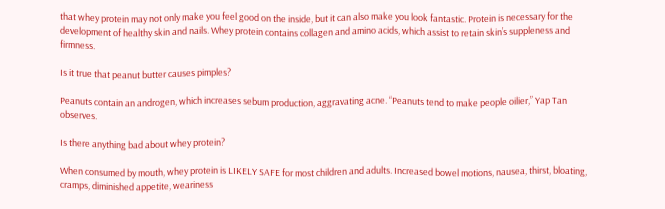that whey protein may not only make you feel good on the inside, but it can also make you look fantastic. Protein is necessary for the development of healthy skin and nails. Whey protein contains collagen and amino acids, which assist to retain skin’s suppleness and firmness.

Is it true that peanut butter causes pimples?

Peanuts contain an androgen, which increases sebum production, aggravating acne. “Peanuts tend to make people oilier,” Yap Tan observes.

Is there anything bad about whey protein?

When consumed by mouth, whey protein is LIKELY SAFE for most children and adults. Increased bowel motions, nausea, thirst, bloating, cramps, diminished appetite, weariness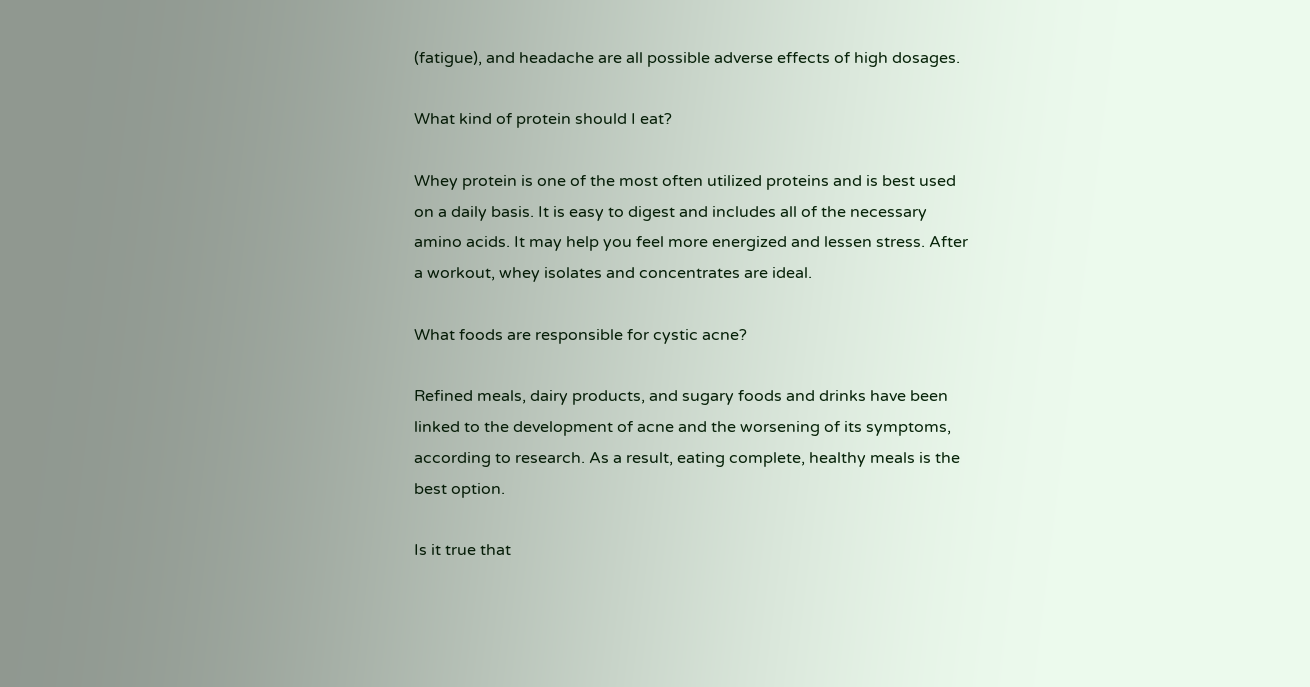(fatigue), and headache are all possible adverse effects of high dosages.

What kind of protein should I eat?

Whey protein is one of the most often utilized proteins and is best used on a daily basis. It is easy to digest and includes all of the necessary amino acids. It may help you feel more energized and lessen stress. After a workout, whey isolates and concentrates are ideal.

What foods are responsible for cystic acne?

Refined meals, dairy products, and sugary foods and drinks have been linked to the development of acne and the worsening of its symptoms, according to research. As a result, eating complete, healthy meals is the best option.

Is it true that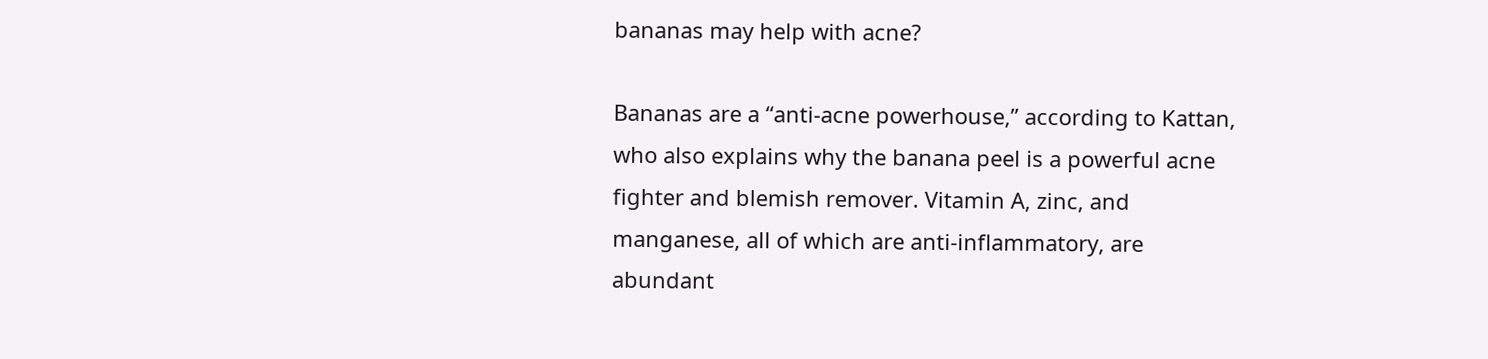bananas may help with acne?

Bananas are a “anti-acne powerhouse,” according to Kattan, who also explains why the banana peel is a powerful acne fighter and blemish remover. Vitamin A, zinc, and manganese, all of which are anti-inflammatory, are abundant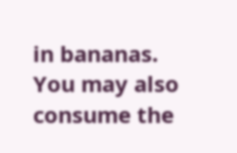in bananas. You may also consume the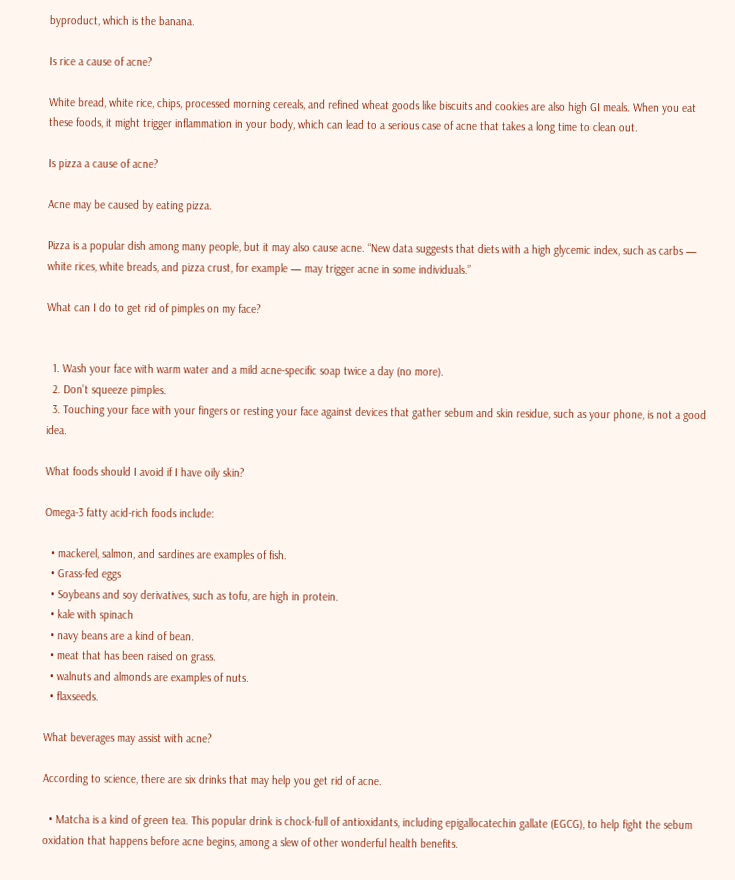byproduct, which is the banana.

Is rice a cause of acne?

White bread, white rice, chips, processed morning cereals, and refined wheat goods like biscuits and cookies are also high GI meals. When you eat these foods, it might trigger inflammation in your body, which can lead to a serious case of acne that takes a long time to clean out.

Is pizza a cause of acne?

Acne may be caused by eating pizza.

Pizza is a popular dish among many people, but it may also cause acne. “New data suggests that diets with a high glycemic index, such as carbs — white rices, white breads, and pizza crust, for example — may trigger acne in some individuals.”

What can I do to get rid of pimples on my face?


  1. Wash your face with warm water and a mild acne-specific soap twice a day (no more).
  2. Don’t squeeze pimples.
  3. Touching your face with your fingers or resting your face against devices that gather sebum and skin residue, such as your phone, is not a good idea.

What foods should I avoid if I have oily skin?

Omega-3 fatty acid-rich foods include:

  • mackerel, salmon, and sardines are examples of fish.
  • Grass-fed eggs
  • Soybeans and soy derivatives, such as tofu, are high in protein.
  • kale with spinach
  • navy beans are a kind of bean.
  • meat that has been raised on grass.
  • walnuts and almonds are examples of nuts.
  • flaxseeds.

What beverages may assist with acne?

According to science, there are six drinks that may help you get rid of acne.

  • Matcha is a kind of green tea. This popular drink is chock-full of antioxidants, including epigallocatechin gallate (EGCG), to help fight the sebum oxidation that happens before acne begins, among a slew of other wonderful health benefits.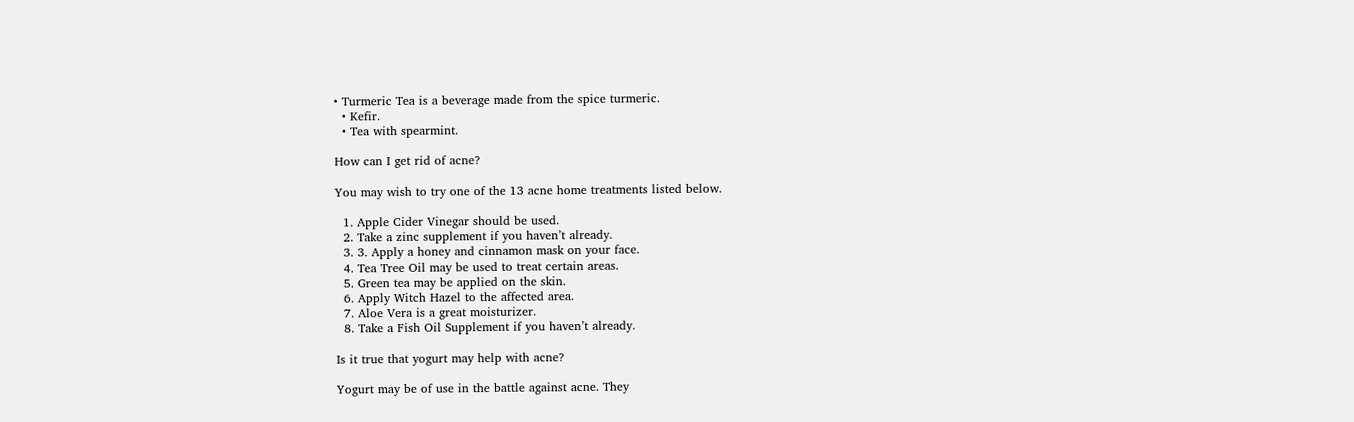• Turmeric Tea is a beverage made from the spice turmeric.
  • Kefir.
  • Tea with spearmint.

How can I get rid of acne?

You may wish to try one of the 13 acne home treatments listed below.

  1. Apple Cider Vinegar should be used.
  2. Take a zinc supplement if you haven’t already.
  3. 3. Apply a honey and cinnamon mask on your face.
  4. Tea Tree Oil may be used to treat certain areas.
  5. Green tea may be applied on the skin.
  6. Apply Witch Hazel to the affected area.
  7. Aloe Vera is a great moisturizer.
  8. Take a Fish Oil Supplement if you haven’t already.

Is it true that yogurt may help with acne?

Yogurt may be of use in the battle against acne. They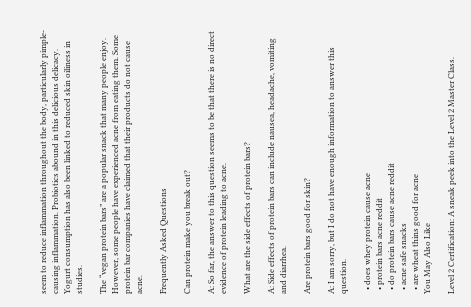seem to reduce inflammation throughout the body, particularly pimple-causing inflammation. Probiotics abound in this delicious delicacy. Yogurt consumption has also been linked to reduced skin oiliness in studies.

The “vegan protein bars” are a popular snack that many people enjoy. However, some people have experienced acne from eating them. Some protein bar companies have claimed that their products do not cause acne.

Frequently Asked Questions

Can protein make you break out?

A: So far, the answer to this question seems to be that there is no direct evidence of protein leading to acne.

What are the side effects of protein bars?

A: Side effects of protein bars can include nausea, headache, vomiting and diarrhea.

Are protein bars good for skin?

A: I am sorry, but I do not have enough information to answer this question.

  • does whey protein cause acne
  • protein bars acne reddit
  • do protein bars cause acne reddit
  • acne safe snacks
  • are wheat thins good for acne
You May Also Like

Level 2 Certification: A sneak peek into the Level 2 Master Class.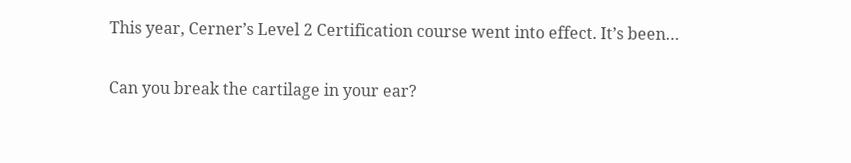This year, Cerner’s Level 2 Certification course went into effect. It’s been…

Can you break the cartilage in your ear?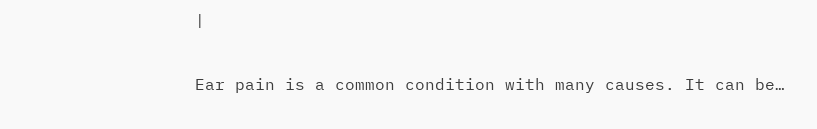|

Ear pain is a common condition with many causes. It can be…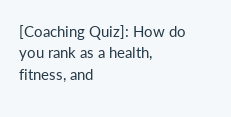[Coaching Quiz]: How do you rank as a health, fitness, and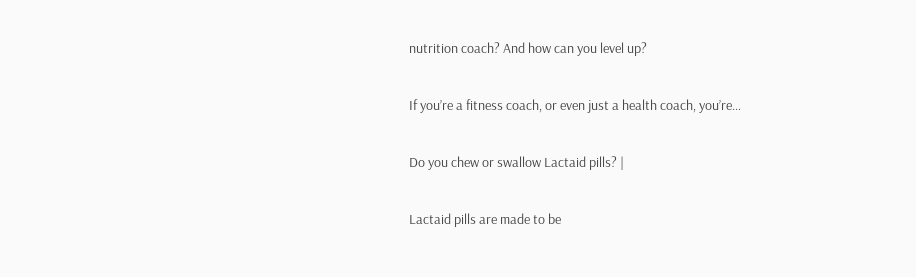nutrition coach? And how can you level up?

If you’re a fitness coach, or even just a health coach, you’re…

Do you chew or swallow Lactaid pills? |

Lactaid pills are made to be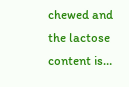chewed and the lactose content is…